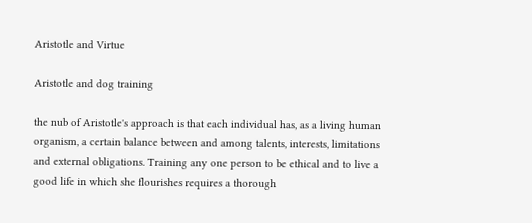Aristotle and Virtue

Aristotle and dog training

the nub of Aristotle's approach is that each individual has, as a living human organism, a certain balance between and among talents, interests, limitations and external obligations. Training any one person to be ethical and to live a good life in which she flourishes requires a thorough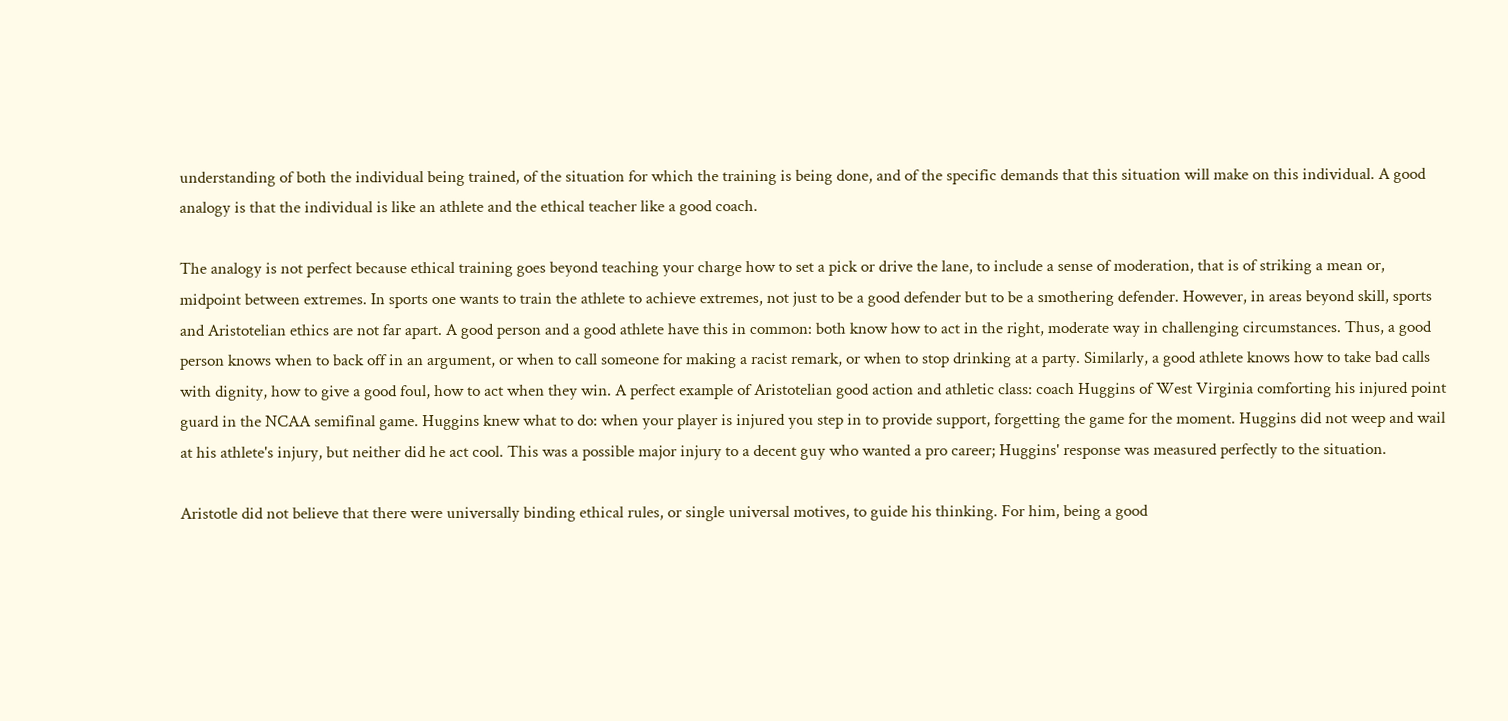understanding of both the individual being trained, of the situation for which the training is being done, and of the specific demands that this situation will make on this individual. A good analogy is that the individual is like an athlete and the ethical teacher like a good coach.

The analogy is not perfect because ethical training goes beyond teaching your charge how to set a pick or drive the lane, to include a sense of moderation, that is of striking a mean or, midpoint between extremes. In sports one wants to train the athlete to achieve extremes, not just to be a good defender but to be a smothering defender. However, in areas beyond skill, sports and Aristotelian ethics are not far apart. A good person and a good athlete have this in common: both know how to act in the right, moderate way in challenging circumstances. Thus, a good person knows when to back off in an argument, or when to call someone for making a racist remark, or when to stop drinking at a party. Similarly, a good athlete knows how to take bad calls with dignity, how to give a good foul, how to act when they win. A perfect example of Aristotelian good action and athletic class: coach Huggins of West Virginia comforting his injured point guard in the NCAA semifinal game. Huggins knew what to do: when your player is injured you step in to provide support, forgetting the game for the moment. Huggins did not weep and wail at his athlete's injury, but neither did he act cool. This was a possible major injury to a decent guy who wanted a pro career; Huggins' response was measured perfectly to the situation.

Aristotle did not believe that there were universally binding ethical rules, or single universal motives, to guide his thinking. For him, being a good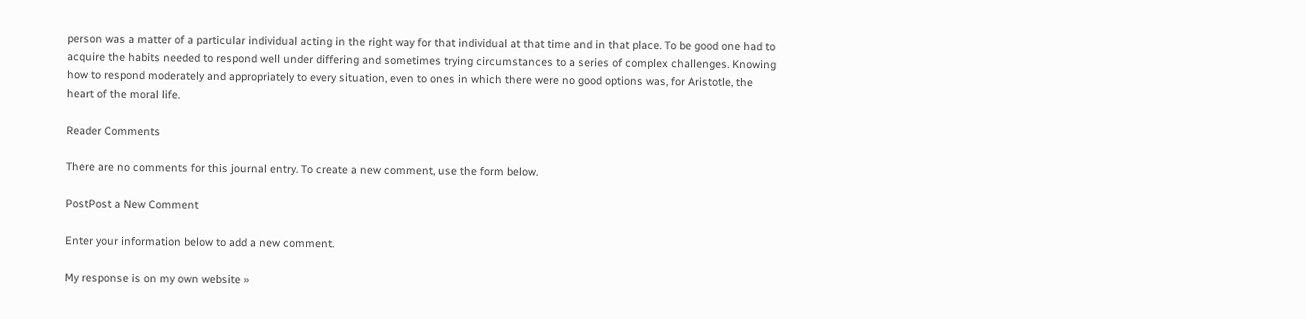person was a matter of a particular individual acting in the right way for that individual at that time and in that place. To be good one had to acquire the habits needed to respond well under differing and sometimes trying circumstances to a series of complex challenges. Knowing how to respond moderately and appropriately to every situation, even to ones in which there were no good options was, for Aristotle, the heart of the moral life.

Reader Comments

There are no comments for this journal entry. To create a new comment, use the form below.

PostPost a New Comment

Enter your information below to add a new comment.

My response is on my own website »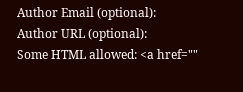Author Email (optional):
Author URL (optional):
Some HTML allowed: <a href=""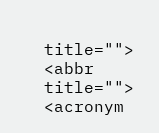title=""> <abbr title=""> <acronym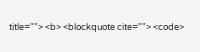title=""> <b> <blockquote cite=""> <code>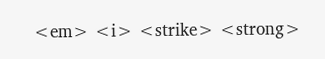<em> <i> <strike> <strong>